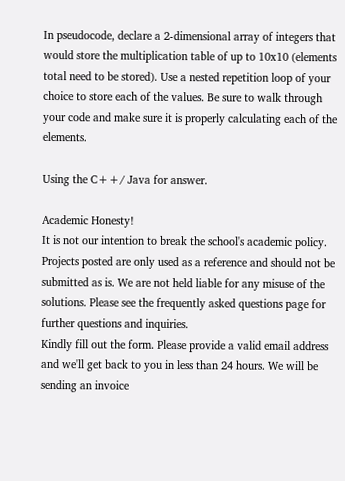In pseudocode, declare a 2-dimensional array of integers that would store the multiplication table of up to 10x10 (elements total need to be stored). Use a nested repetition loop of your choice to store each of the values. Be sure to walk through your code and make sure it is properly calculating each of the elements.

Using the C++/ Java for answer.

Academic Honesty!
It is not our intention to break the school's academic policy. Projects posted are only used as a reference and should not be submitted as is. We are not held liable for any misuse of the solutions. Please see the frequently asked questions page for further questions and inquiries.
Kindly fill out the form. Please provide a valid email address and we'll get back to you in less than 24 hours. We will be sending an invoice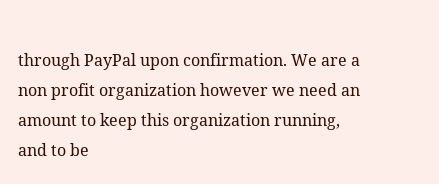through PayPal upon confirmation. We are a non profit organization however we need an amount to keep this organization running, and to be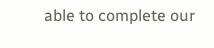able to complete our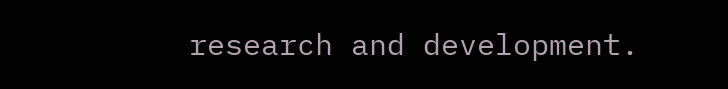research and development.